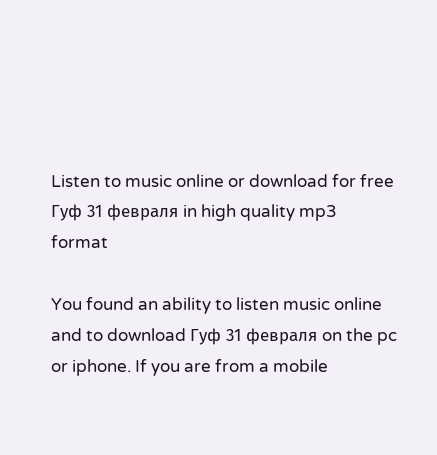Listen to music online or download for free Гуф 31 февраля in high quality mp3 format

You found an ability to listen music online and to download Гуф 31 февраля on the pc or iphone. If you are from a mobile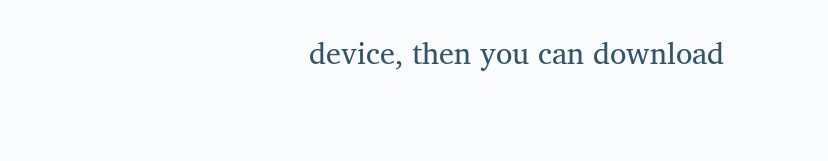device, then you can download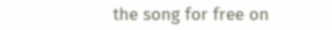the song for free on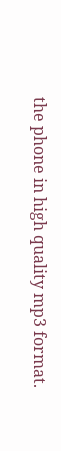the phone in high quality mp3 format.